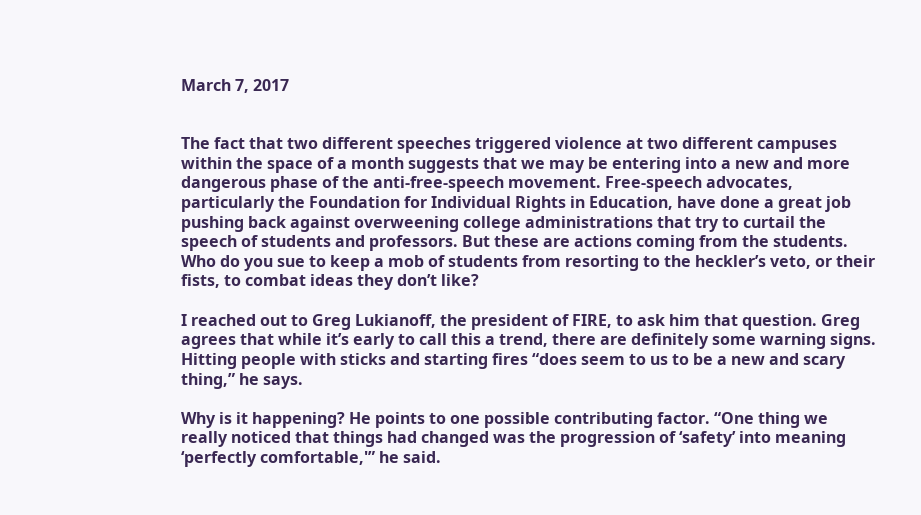March 7, 2017


The fact that two different speeches triggered violence at two different campuses within the space of a month suggests that we may be entering into a new and more dangerous phase of the anti-free-speech movement. Free-speech advocates, particularly the Foundation for Individual Rights in Education, have done a great job pushing back against overweening college administrations that try to curtail the speech of students and professors. But these are actions coming from the students. Who do you sue to keep a mob of students from resorting to the heckler’s veto, or their fists, to combat ideas they don’t like?

I reached out to Greg Lukianoff, the president of FIRE, to ask him that question. Greg agrees that while it’s early to call this a trend, there are definitely some warning signs. Hitting people with sticks and starting fires “does seem to us to be a new and scary thing,” he says.

Why is it happening? He points to one possible contributing factor. “One thing we really noticed that things had changed was the progression of ‘safety’ into meaning ‘perfectly comfortable,'” he said.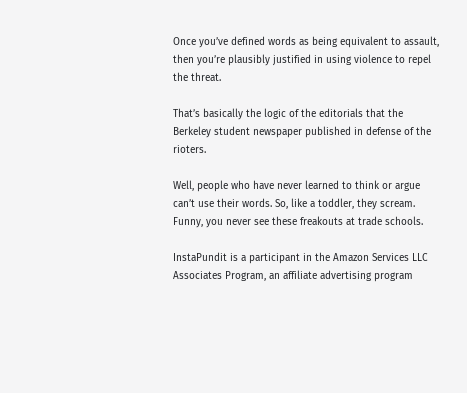Once you’ve defined words as being equivalent to assault, then you’re plausibly justified in using violence to repel the threat.

That’s basically the logic of the editorials that the Berkeley student newspaper published in defense of the rioters.

Well, people who have never learned to think or argue can’t use their words. So, like a toddler, they scream. Funny, you never see these freakouts at trade schools.

InstaPundit is a participant in the Amazon Services LLC Associates Program, an affiliate advertising program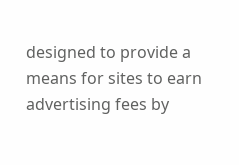designed to provide a means for sites to earn advertising fees by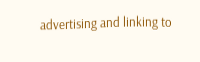advertising and linking to